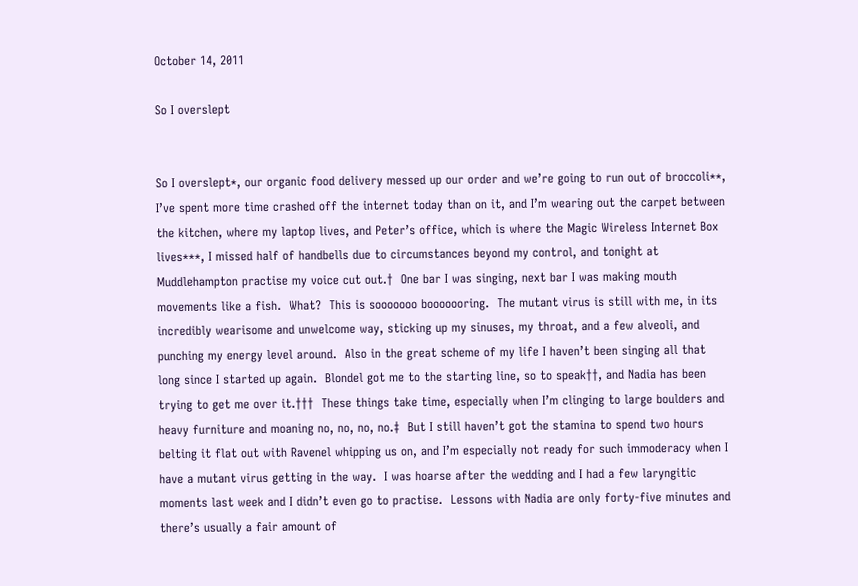October 14, 2011

So I overslept


So I overslept*, our organic food delivery messed up our order and we’re going to run out of broccoli**, I’ve spent more time crashed off the internet today than on it, and I’m wearing out the carpet between the kitchen, where my laptop lives, and Peter’s office, which is where the Magic Wireless Internet Box lives***, I missed half of handbells due to circumstances beyond my control, and tonight at Muddlehampton practise my voice cut out.†  One bar I was singing, next bar I was making mouth movements like a fish.  What?  This is sooooooo booooooring.  The mutant virus is still with me, in its incredibly wearisome and unwelcome way, sticking up my sinuses, my throat, and a few alveoli, and punching my energy level around.  Also in the great scheme of my life I haven’t been singing all that long since I started up again.  Blondel got me to the starting line, so to speak††, and Nadia has been trying to get me over it.†††  These things take time, especially when I’m clinging to large boulders and heavy furniture and moaning no, no, no, no.‡  But I still haven’t got the stamina to spend two hours belting it flat out with Ravenel whipping us on, and I’m especially not ready for such immoderacy when I have a mutant virus getting in the way.  I was hoarse after the wedding and I had a few laryngitic moments last week and I didn’t even go to practise.  Lessons with Nadia are only forty-five minutes and there’s usually a fair amount of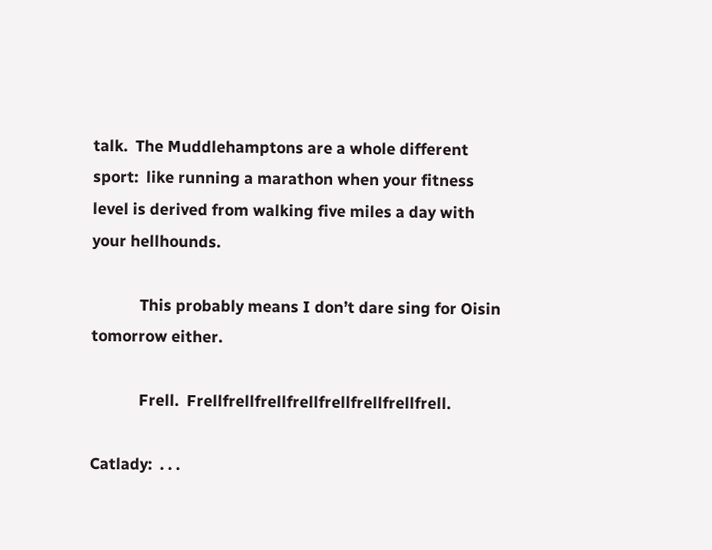talk.  The Muddlehamptons are a whole different sport:  like running a marathon when your fitness level is derived from walking five miles a day with your hellhounds.

            This probably means I don’t dare sing for Oisin tomorrow either.

            Frell.  Frellfrellfrellfrellfrellfrellfrellfrell.

Catlady:  . . .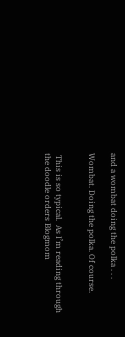and a wombat doing the polka . . .

Wombat. Doing the polka. Of course.


 This is so typical.  As I’m reading through the doodle orders Blogmom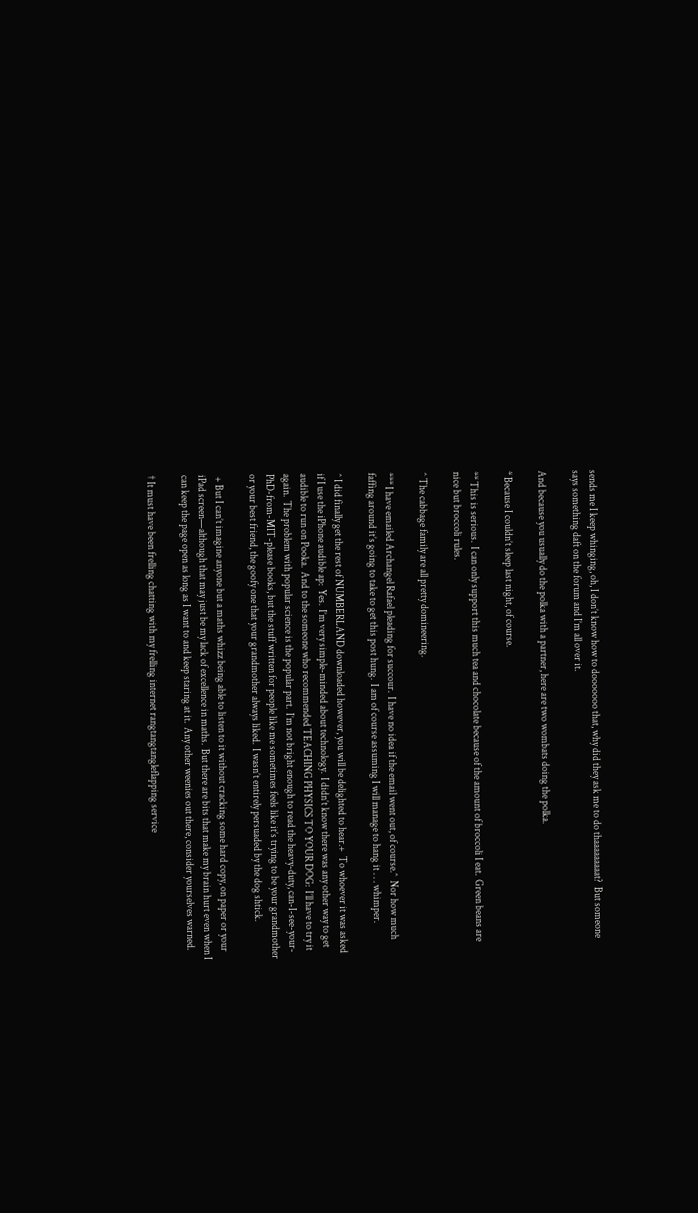sends me I keep whinging, oh, I don’t know how to dooooooo that, why did they ask me to do thaaaaaaaaat?  But someone says something daft on the forum and I’m all over it.

And because you usually do the polka with a partner, here are two wombats doing the polka.

* Because I couldn’t sleep last night, of course.

** This is serious.  I can only support this much tea and chocolate because of the amount of broccoli I eat.  Green beans are nice but broccoli rules.

^ The cabbage family are all pretty domineering.

*** I have emailed Archangel Rafael pleading for succour.  I have no idea if the email went out, of course.^  Nor how much faffing around it’s going to take to get this post hung.  I am of course assuming I will manage to hang it . . . whimper.

^ I did finally get the rest of NUMBERLAND downloaded however, you will be delighted to hear.+  To whoever it was asked if I use the iPhone audible ap:  Yes.  I’m very simple-minded about technology.  I didn’t know there was any other way to get audible to run on Pooka.  And to the someone who recommended TEACHING PHYSICS TO YOUR DOG:  I’ll have to try it again.  The problem with popular science is the popular part.  I’m not bright enough to read the heavy-duty, can-I-see-your-PhD-from-MIT-please books, but the stuff written for people like me sometimes feels like it’s trying to be your grandmother or your best friend, the goofy one that your grandmother always liked.  I wasn’t entirely persuaded by the dog shtick.

 + But I can’t imagine anyone but a maths whizz being able to listen to it without cracking some hard copy, on paper or your iPad screen—although that may just be my lack of excellence in maths.  But there are bits that make my brain hurt even when I can keep the page open as long as I want to and keep staring at it.  Any other weenies out there, consider yourselves warned.

† It must have been frelling chatting with my frelling internet rangtangtangleflapping service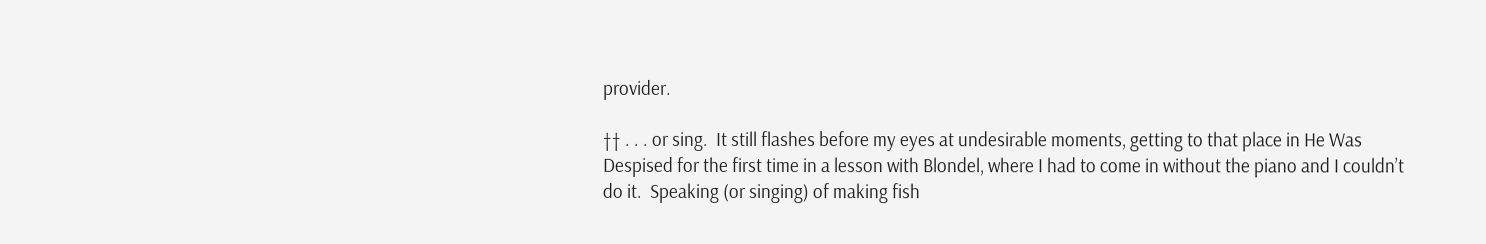provider.

†† . . . or sing.  It still flashes before my eyes at undesirable moments, getting to that place in He Was Despised for the first time in a lesson with Blondel, where I had to come in without the piano and I couldn’t do it.  Speaking (or singing) of making fish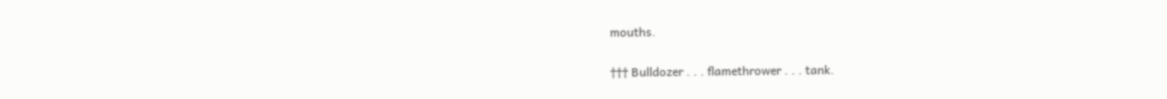mouths.

††† Bulldozer . . . flamethrower . . . tank.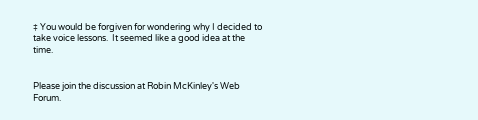‡ You would be forgiven for wondering why I decided to take voice lessons.  It seemed like a good idea at the time.


Please join the discussion at Robin McKinley's Web Forum.